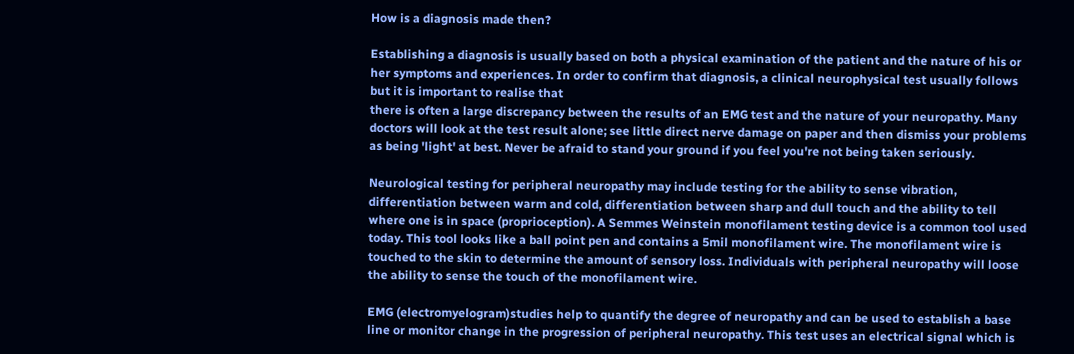How is a diagnosis made then?

Establishing a diagnosis is usually based on both a physical examination of the patient and the nature of his or her symptoms and experiences. In order to confirm that diagnosis, a clinical neurophysical test usually follows but it is important to realise that
there is often a large discrepancy between the results of an EMG test and the nature of your neuropathy. Many doctors will look at the test result alone; see little direct nerve damage on paper and then dismiss your problems as being 'light' at best. Never be afraid to stand your ground if you feel you're not being taken seriously.

Neurological testing for peripheral neuropathy may include testing for the ability to sense vibration, differentiation between warm and cold, differentiation between sharp and dull touch and the ability to tell where one is in space (proprioception). A Semmes Weinstein monofilament testing device is a common tool used today. This tool looks like a ball point pen and contains a 5mil monofilament wire. The monofilament wire is touched to the skin to determine the amount of sensory loss. Individuals with peripheral neuropathy will loose the ability to sense the touch of the monofilament wire.

EMG (electromyelogram)studies help to quantify the degree of neuropathy and can be used to establish a base line or monitor change in the progression of peripheral neuropathy. This test uses an electrical signal which is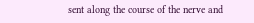sent along the course of the nerve and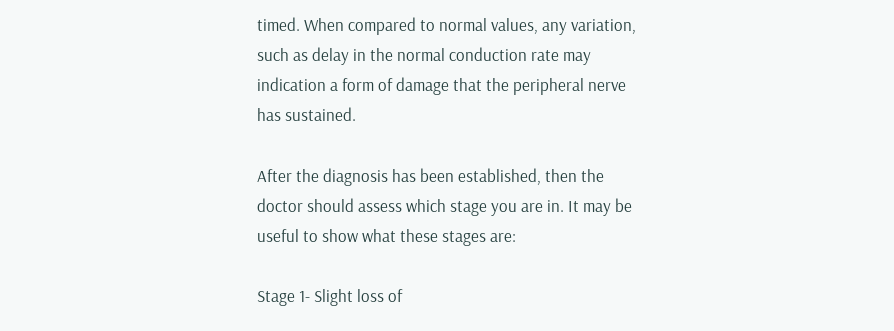timed. When compared to normal values, any variation, such as delay in the normal conduction rate may indication a form of damage that the peripheral nerve has sustained.

After the diagnosis has been established, then the doctor should assess which stage you are in. It may be useful to show what these stages are:

Stage 1- Slight loss of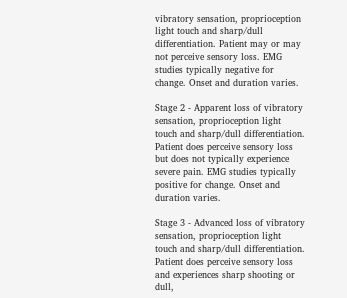vibratory sensation, proprioception light touch and sharp/dull differentiation. Patient may or may not perceive sensory loss. EMG studies typically negative for change. Onset and duration varies.

Stage 2 - Apparent loss of vibratory sensation, proprioception light touch and sharp/dull differentiation. Patient does perceive sensory loss but does not typically experience severe pain. EMG studies typically positive for change. Onset and duration varies.

Stage 3 - Advanced loss of vibratory sensation, proprioception light touch and sharp/dull differentiation. Patient does perceive sensory loss and experiences sharp shooting or dull,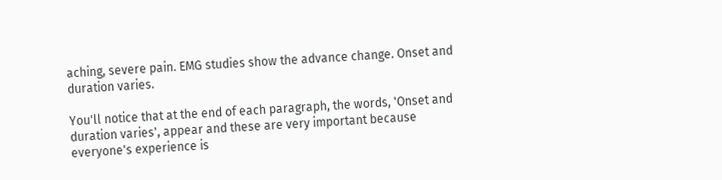aching, severe pain. EMG studies show the advance change. Onset and duration varies.

You'll notice that at the end of each paragraph, the words, 'Onset and duration varies', appear and these are very important because everyone's experience is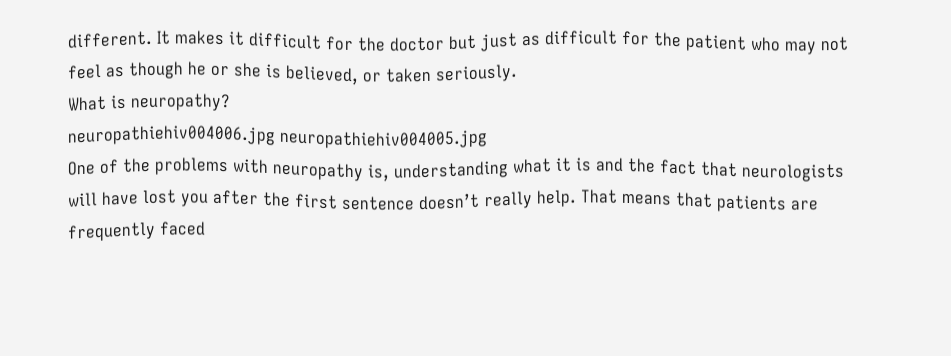different. It makes it difficult for the doctor but just as difficult for the patient who may not feel as though he or she is believed, or taken seriously.
What is neuropathy?
neuropathiehiv004006.jpg neuropathiehiv004005.jpg
One of the problems with neuropathy is, understanding what it is and the fact that neurologists will have lost you after the first sentence doesn’t really help. That means that patients are frequently faced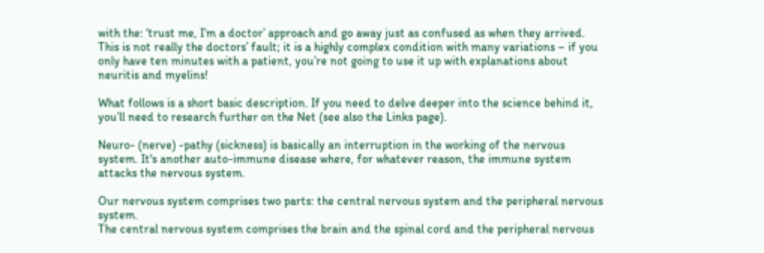with the: ‘trust me, I’m a doctor’ approach and go away just as confused as when they arrived. This is not really the doctors’ fault; it is a highly complex condition with many variations – if you only have ten minutes with a patient, you’re not going to use it up with explanations about neuritis and myelins!

What follows is a short basic description. If you need to delve deeper into the science behind it, you’ll need to research further on the Net (see also the Links page).

Neuro- (nerve) -pathy (sickness) is basically an interruption in the working of the nervous system. It's another auto-immune disease where, for whatever reason, the immune system attacks the nervous system.

Our nervous system comprises two parts: the central nervous system and the peripheral nervous system.
The central nervous system comprises the brain and the spinal cord and the peripheral nervous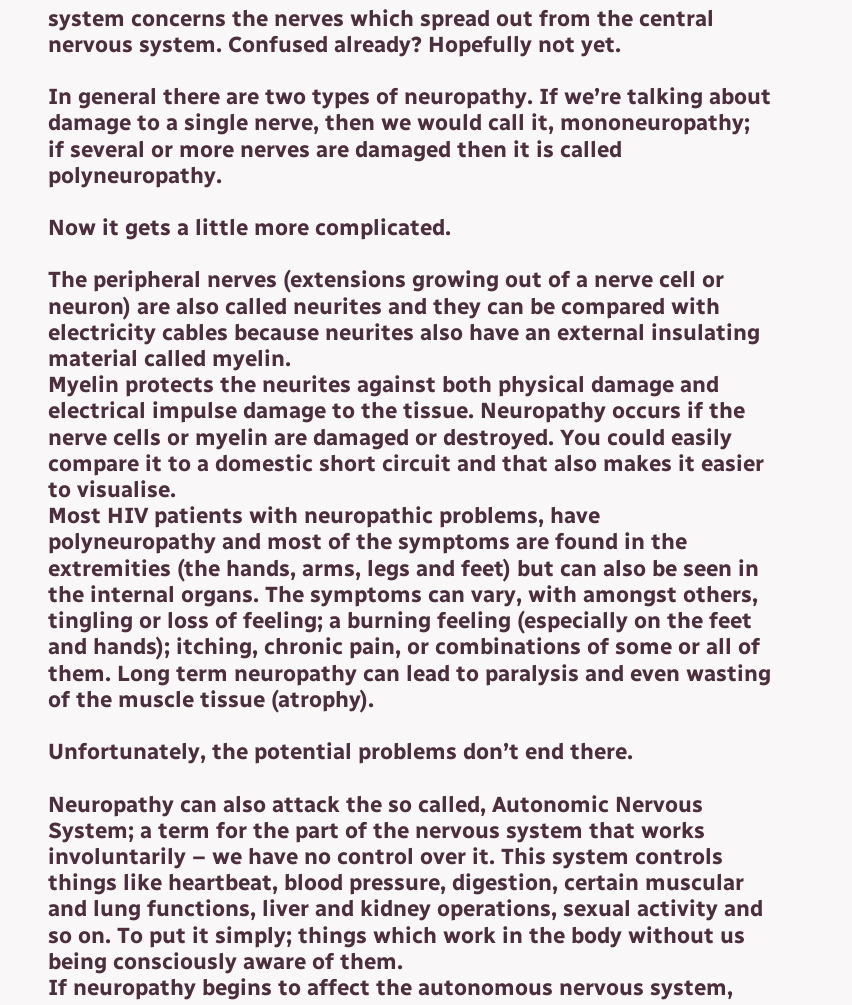system concerns the nerves which spread out from the central nervous system. Confused already? Hopefully not yet.

In general there are two types of neuropathy. If we’re talking about damage to a single nerve, then we would call it, mononeuropathy; if several or more nerves are damaged then it is called polyneuropathy.

Now it gets a little more complicated.

The peripheral nerves (extensions growing out of a nerve cell or neuron) are also called neurites and they can be compared with electricity cables because neurites also have an external insulating material called myelin.
Myelin protects the neurites against both physical damage and electrical impulse damage to the tissue. Neuropathy occurs if the nerve cells or myelin are damaged or destroyed. You could easily compare it to a domestic short circuit and that also makes it easier to visualise.
Most HIV patients with neuropathic problems, have polyneuropathy and most of the symptoms are found in the extremities (the hands, arms, legs and feet) but can also be seen in the internal organs. The symptoms can vary, with amongst others, tingling or loss of feeling; a burning feeling (especially on the feet and hands); itching, chronic pain, or combinations of some or all of them. Long term neuropathy can lead to paralysis and even wasting of the muscle tissue (atrophy).

Unfortunately, the potential problems don’t end there.

Neuropathy can also attack the so called, Autonomic Nervous System; a term for the part of the nervous system that works involuntarily – we have no control over it. This system controls things like heartbeat, blood pressure, digestion, certain muscular and lung functions, liver and kidney operations, sexual activity and so on. To put it simply; things which work in the body without us being consciously aware of them.
If neuropathy begins to affect the autonomous nervous system,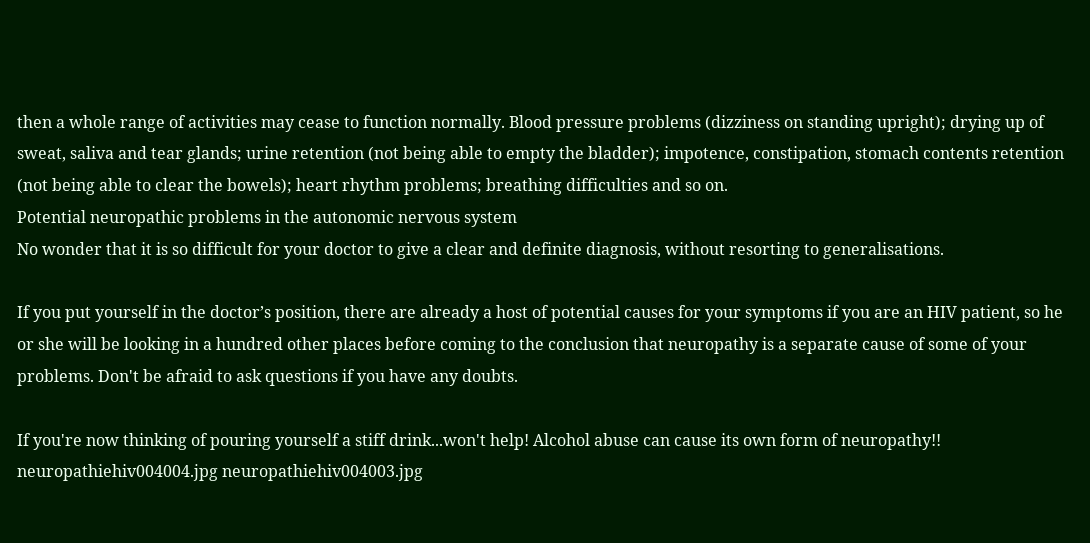then a whole range of activities may cease to function normally. Blood pressure problems (dizziness on standing upright); drying up of sweat, saliva and tear glands; urine retention (not being able to empty the bladder); impotence, constipation, stomach contents retention (not being able to clear the bowels); heart rhythm problems; breathing difficulties and so on.
Potential neuropathic problems in the autonomic nervous system
No wonder that it is so difficult for your doctor to give a clear and definite diagnosis, without resorting to generalisations.

If you put yourself in the doctor’s position, there are already a host of potential causes for your symptoms if you are an HIV patient, so he or she will be looking in a hundred other places before coming to the conclusion that neuropathy is a separate cause of some of your problems. Don't be afraid to ask questions if you have any doubts.

If you're now thinking of pouring yourself a stiff drink...won't help! Alcohol abuse can cause its own form of neuropathy!!
neuropathiehiv004004.jpg neuropathiehiv004003.jpg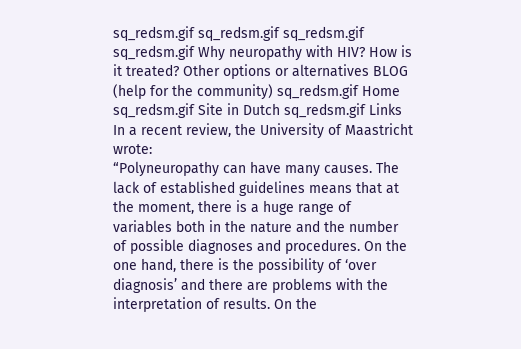sq_redsm.gif sq_redsm.gif sq_redsm.gif sq_redsm.gif Why neuropathy with HIV? How is it treated? Other options or alternatives BLOG (help for the community) sq_redsm.gif Home sq_redsm.gif Site in Dutch sq_redsm.gif Links
In a recent review, the University of Maastricht wrote:
“Polyneuropathy can have many causes. The lack of established guidelines means that at the moment, there is a huge range of variables both in the nature and the number of possible diagnoses and procedures. On the one hand, there is the possibility of ‘over diagnosis’ and there are problems with the interpretation of results. On the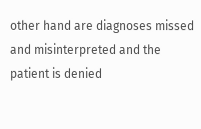other hand are diagnoses missed and misinterpreted and the patient is denied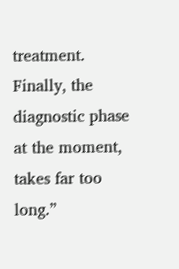treatment. Finally, the diagnostic phase at the moment, takes far too long.”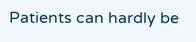Patients can hardly be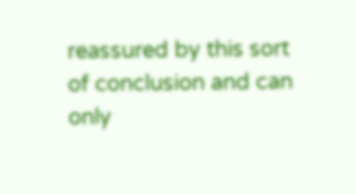reassured by this sort of conclusion and can only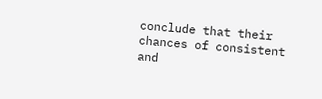conclude that their chances of consistent and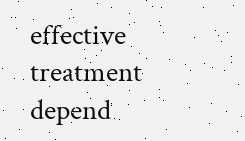effective treatment depend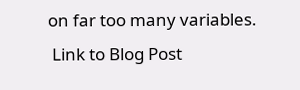on far too many variables.
 Link to Blog Post